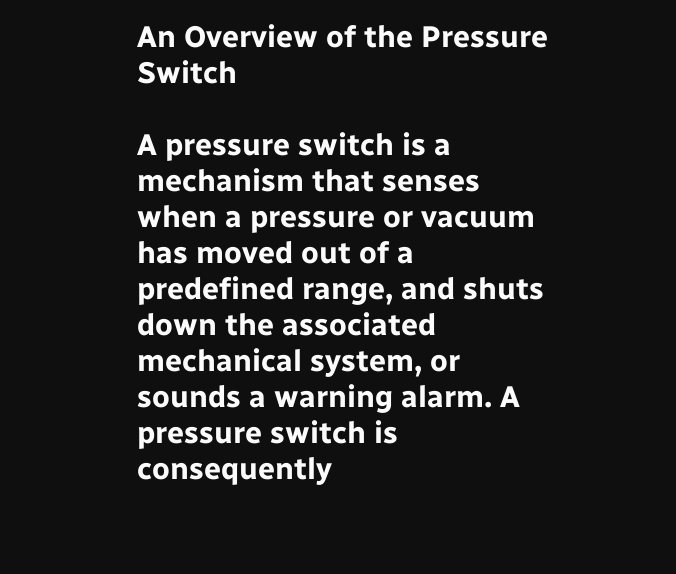An Overview of the Pressure Switch

A pressure switch is a mechanism that senses when a pressure or vacuum has moved out of a predefined range, and shuts down the associated mechanical system, or sounds a warning alarm. A pressure switch is consequently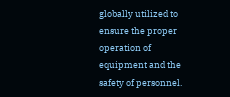globally utilized to ensure the proper operation of equipment and the safety of personnel.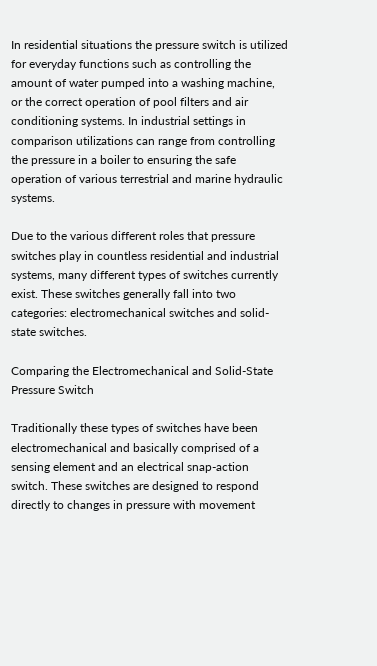In residential situations the pressure switch is utilized for everyday functions such as controlling the amount of water pumped into a washing machine, or the correct operation of pool filters and air conditioning systems. In industrial settings in comparison utilizations can range from controlling the pressure in a boiler to ensuring the safe operation of various terrestrial and marine hydraulic systems.

Due to the various different roles that pressure switches play in countless residential and industrial systems, many different types of switches currently exist. These switches generally fall into two categories: electromechanical switches and solid-state switches.

Comparing the Electromechanical and Solid-State Pressure Switch

Traditionally these types of switches have been electromechanical and basically comprised of a sensing element and an electrical snap-action switch. These switches are designed to respond directly to changes in pressure with movement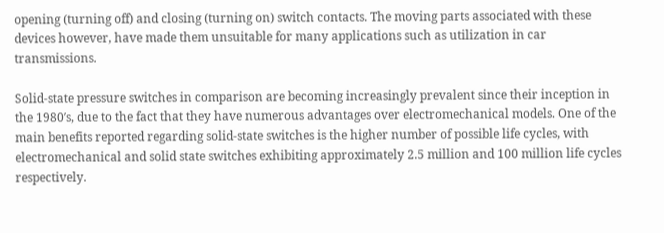opening (turning off) and closing (turning on) switch contacts. The moving parts associated with these devices however, have made them unsuitable for many applications such as utilization in car transmissions.

Solid-state pressure switches in comparison are becoming increasingly prevalent since their inception in the 1980′s, due to the fact that they have numerous advantages over electromechanical models. One of the main benefits reported regarding solid-state switches is the higher number of possible life cycles, with electromechanical and solid state switches exhibiting approximately 2.5 million and 100 million life cycles respectively.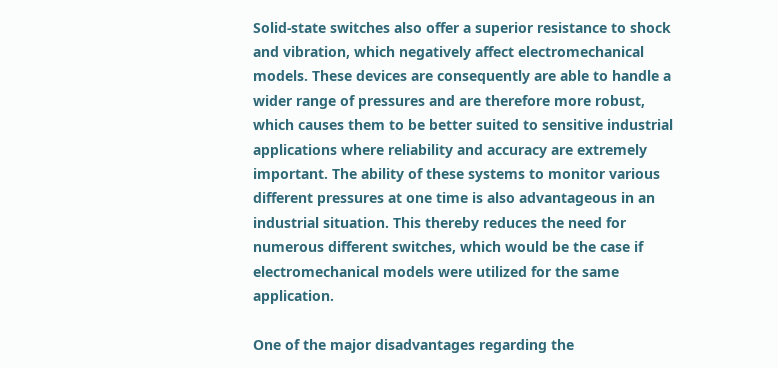Solid-state switches also offer a superior resistance to shock and vibration, which negatively affect electromechanical models. These devices are consequently are able to handle a wider range of pressures and are therefore more robust, which causes them to be better suited to sensitive industrial applications where reliability and accuracy are extremely important. The ability of these systems to monitor various different pressures at one time is also advantageous in an industrial situation. This thereby reduces the need for numerous different switches, which would be the case if electromechanical models were utilized for the same application.

One of the major disadvantages regarding the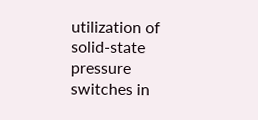utilization of solid-state pressure switches in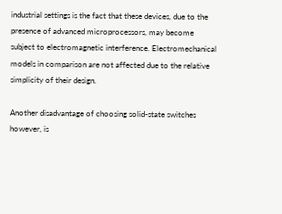industrial settings is the fact that these devices, due to the presence of advanced microprocessors, may become subject to electromagnetic interference. Electromechanical models in comparison are not affected due to the relative simplicity of their design.

Another disadvantage of choosing solid-state switches however, is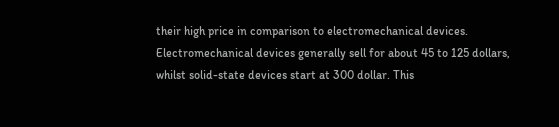their high price in comparison to electromechanical devices. Electromechanical devices generally sell for about 45 to 125 dollars, whilst solid-state devices start at 300 dollar. This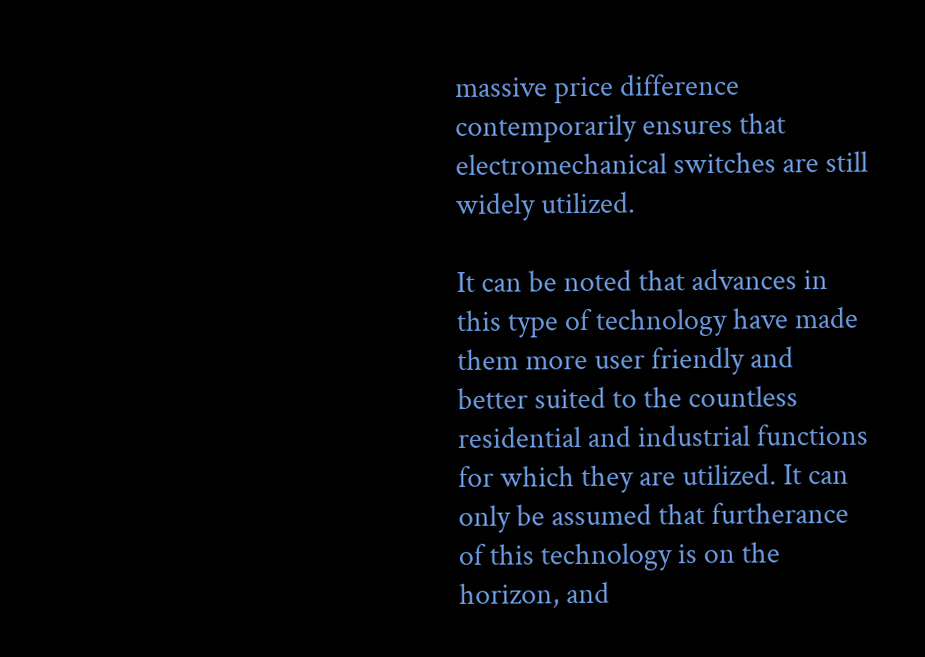massive price difference contemporarily ensures that electromechanical switches are still widely utilized.

It can be noted that advances in this type of technology have made them more user friendly and better suited to the countless residential and industrial functions for which they are utilized. It can only be assumed that furtherance of this technology is on the horizon, and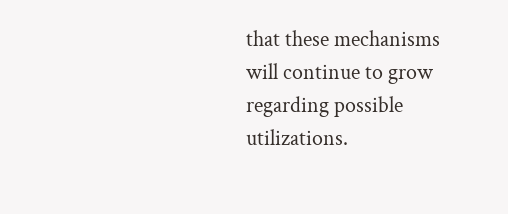that these mechanisms will continue to grow regarding possible utilizations.